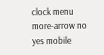clock menu more-arrow no yes mobile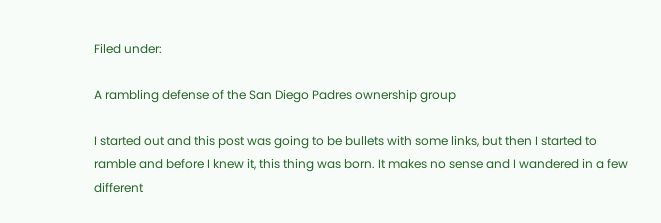Filed under:

A rambling defense of the San Diego Padres ownership group

I started out and this post was going to be bullets with some links, but then I started to ramble and before I knew it, this thing was born. It makes no sense and I wandered in a few different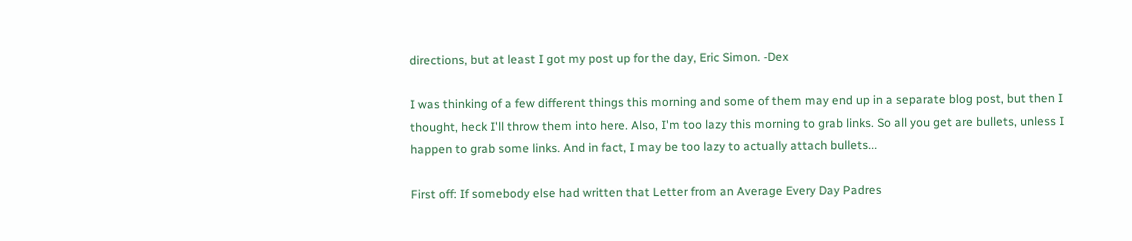directions, but at least I got my post up for the day, Eric Simon. -Dex

I was thinking of a few different things this morning and some of them may end up in a separate blog post, but then I thought, heck I'll throw them into here. Also, I'm too lazy this morning to grab links. So all you get are bullets, unless I happen to grab some links. And in fact, I may be too lazy to actually attach bullets...

First off: If somebody else had written that Letter from an Average Every Day Padres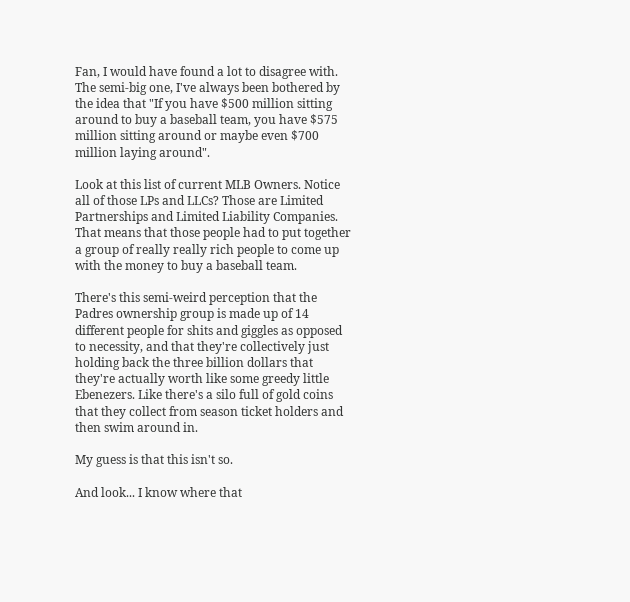Fan, I would have found a lot to disagree with. The semi-big one, I've always been bothered by the idea that "If you have $500 million sitting around to buy a baseball team, you have $575 million sitting around or maybe even $700 million laying around".

Look at this list of current MLB Owners. Notice all of those LPs and LLCs? Those are Limited Partnerships and Limited Liability Companies. That means that those people had to put together a group of really really rich people to come up with the money to buy a baseball team.

There's this semi-weird perception that the Padres ownership group is made up of 14 different people for shits and giggles as opposed to necessity, and that they're collectively just holding back the three billion dollars that they're actually worth like some greedy little Ebenezers. Like there's a silo full of gold coins that they collect from season ticket holders and then swim around in.

My guess is that this isn't so.

And look... I know where that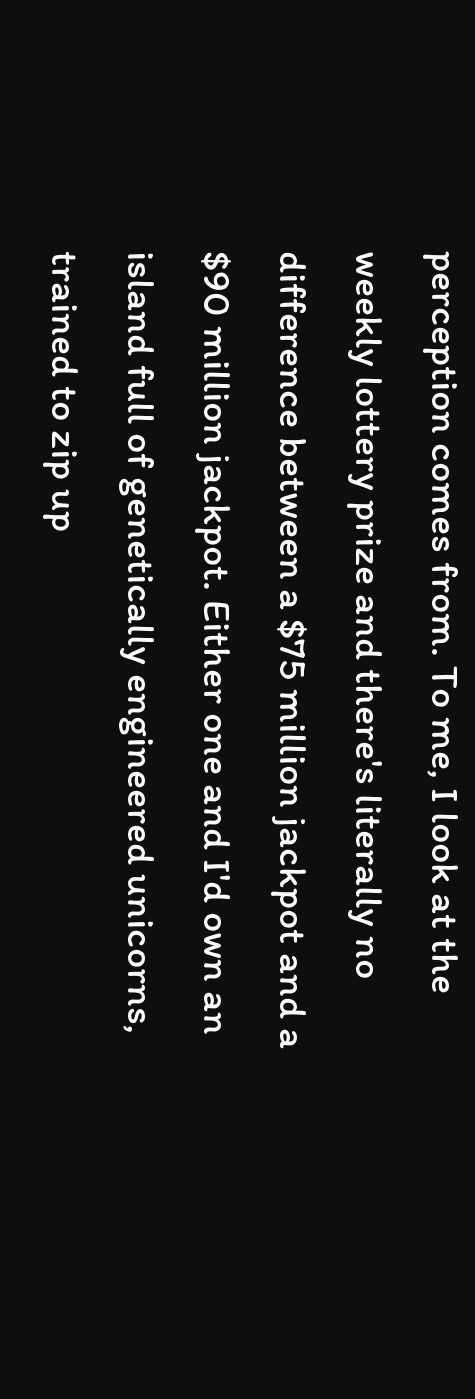perception comes from. To me, I look at the weekly lottery prize and there's literally no difference between a $75 million jackpot and a $90 million jackpot. Either one and I'd own an island full of genetically engineered unicorns, trained to zip up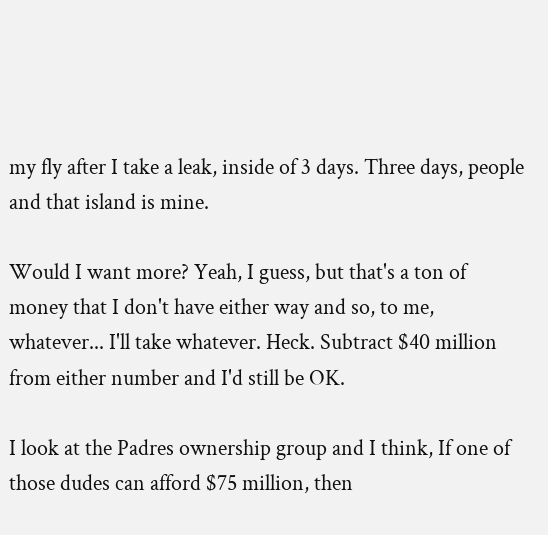my fly after I take a leak, inside of 3 days. Three days, people and that island is mine.

Would I want more? Yeah, I guess, but that's a ton of money that I don't have either way and so, to me, whatever... I'll take whatever. Heck. Subtract $40 million from either number and I'd still be OK.

I look at the Padres ownership group and I think, If one of those dudes can afford $75 million, then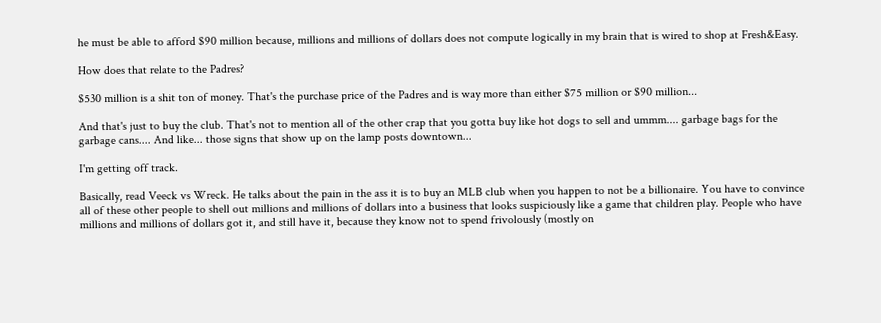he must be able to afford $90 million because, millions and millions of dollars does not compute logically in my brain that is wired to shop at Fresh&Easy.

How does that relate to the Padres?

$530 million is a shit ton of money. That's the purchase price of the Padres and is way more than either $75 million or $90 million...

And that's just to buy the club. That's not to mention all of the other crap that you gotta buy like hot dogs to sell and ummm.... garbage bags for the garbage cans.... And like... those signs that show up on the lamp posts downtown...

I'm getting off track.

Basically, read Veeck vs Wreck. He talks about the pain in the ass it is to buy an MLB club when you happen to not be a billionaire. You have to convince all of these other people to shell out millions and millions of dollars into a business that looks suspiciously like a game that children play. People who have millions and millions of dollars got it, and still have it, because they know not to spend frivolously (mostly on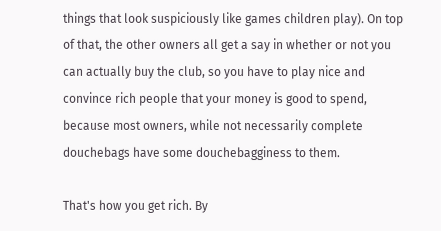things that look suspiciously like games children play). On top of that, the other owners all get a say in whether or not you can actually buy the club, so you have to play nice and convince rich people that your money is good to spend, because most owners, while not necessarily complete douchebags have some douchebagginess to them.

That's how you get rich. By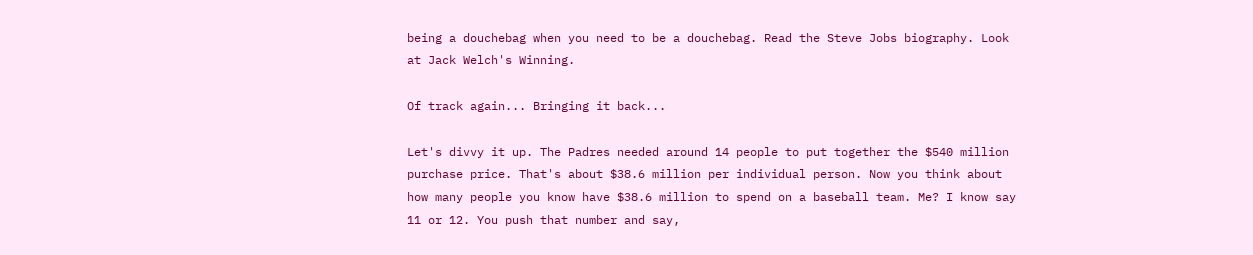being a douchebag when you need to be a douchebag. Read the Steve Jobs biography. Look at Jack Welch's Winning.

Of track again... Bringing it back...

Let's divvy it up. The Padres needed around 14 people to put together the $540 million purchase price. That's about $38.6 million per individual person. Now you think about how many people you know have $38.6 million to spend on a baseball team. Me? I know say 11 or 12. You push that number and say,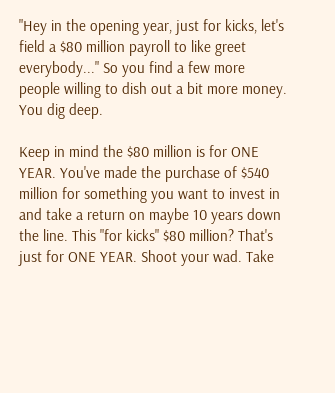"Hey in the opening year, just for kicks, let's field a $80 million payroll to like greet everybody..." So you find a few more people willing to dish out a bit more money. You dig deep.

Keep in mind the $80 million is for ONE YEAR. You've made the purchase of $540 million for something you want to invest in and take a return on maybe 10 years down the line. This "for kicks" $80 million? That's just for ONE YEAR. Shoot your wad. Take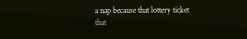a nap because that lottery ticket that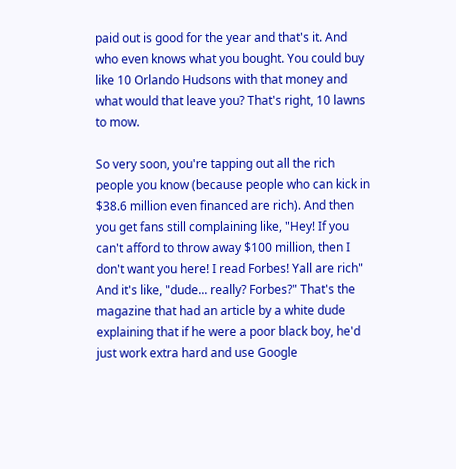paid out is good for the year and that's it. And who even knows what you bought. You could buy like 10 Orlando Hudsons with that money and what would that leave you? That's right, 10 lawns to mow.

So very soon, you're tapping out all the rich people you know (because people who can kick in $38.6 million even financed are rich). And then you get fans still complaining like, "Hey! If you can't afford to throw away $100 million, then I don't want you here! I read Forbes! Yall are rich" And it's like, "dude... really? Forbes?" That's the magazine that had an article by a white dude explaining that if he were a poor black boy, he'd just work extra hard and use Google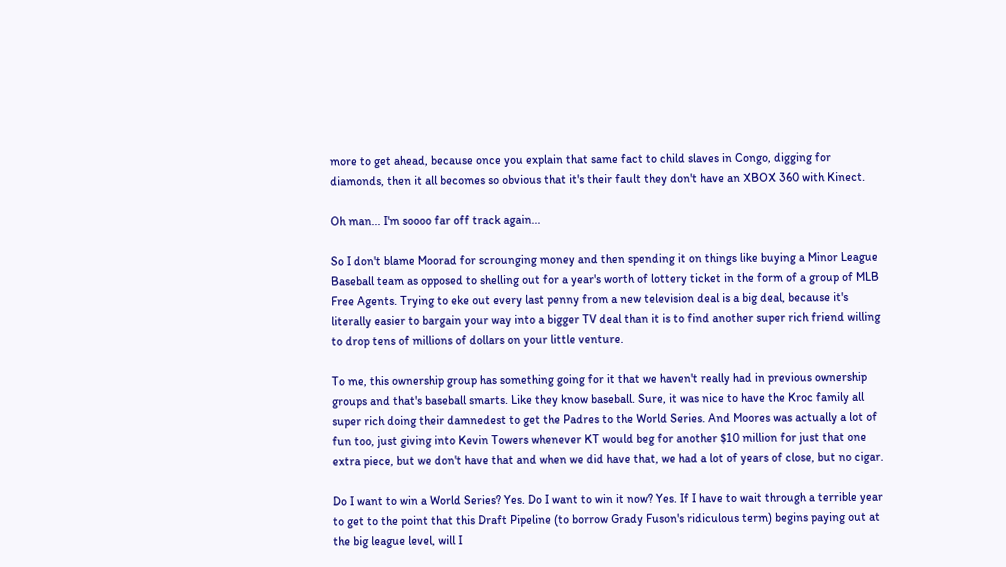more to get ahead, because once you explain that same fact to child slaves in Congo, digging for diamonds, then it all becomes so obvious that it's their fault they don't have an XBOX 360 with Kinect.

Oh man... I'm soooo far off track again...

So I don't blame Moorad for scrounging money and then spending it on things like buying a Minor League Baseball team as opposed to shelling out for a year's worth of lottery ticket in the form of a group of MLB Free Agents. Trying to eke out every last penny from a new television deal is a big deal, because it's literally easier to bargain your way into a bigger TV deal than it is to find another super rich friend willing to drop tens of millions of dollars on your little venture.

To me, this ownership group has something going for it that we haven't really had in previous ownership groups and that's baseball smarts. Like they know baseball. Sure, it was nice to have the Kroc family all super rich doing their damnedest to get the Padres to the World Series. And Moores was actually a lot of fun too, just giving into Kevin Towers whenever KT would beg for another $10 million for just that one extra piece, but we don't have that and when we did have that, we had a lot of years of close, but no cigar.

Do I want to win a World Series? Yes. Do I want to win it now? Yes. If I have to wait through a terrible year to get to the point that this Draft Pipeline (to borrow Grady Fuson's ridiculous term) begins paying out at the big league level, will I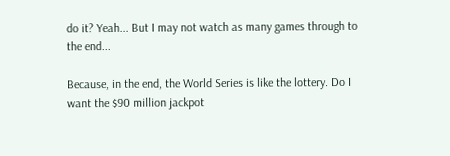do it? Yeah... But I may not watch as many games through to the end...

Because, in the end, the World Series is like the lottery. Do I want the $90 million jackpot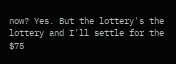now? Yes. But the lottery's the lottery and I'll settle for the $75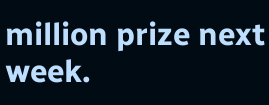million prize next week.